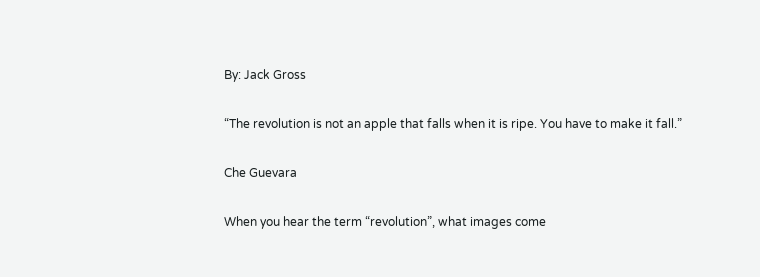By: Jack Gross

“The revolution is not an apple that falls when it is ripe. You have to make it fall.”

Che Guevara

When you hear the term “revolution”, what images come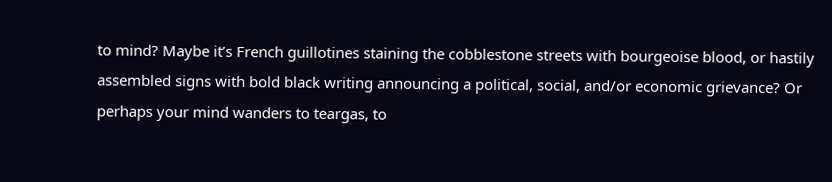to mind? Maybe it’s French guillotines staining the cobblestone streets with bourgeoise blood, or hastily assembled signs with bold black writing announcing a political, social, and/or economic grievance? Or perhaps your mind wanders to teargas, to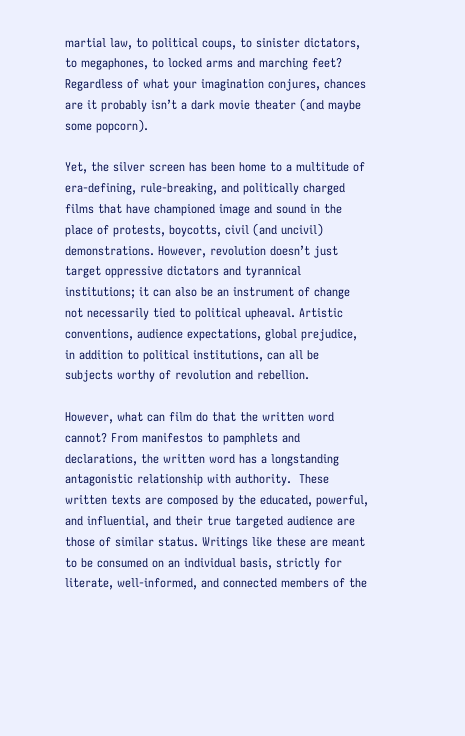martial law, to political coups, to sinister dictators, to megaphones, to locked arms and marching feet? Regardless of what your imagination conjures, chances are it probably isn’t a dark movie theater (and maybe some popcorn).

Yet, the silver screen has been home to a multitude of era-defining, rule-breaking, and politically charged films that have championed image and sound in the place of protests, boycotts, civil (and uncivil) demonstrations. However, revolution doesn’t just target oppressive dictators and tyrannical institutions; it can also be an instrument of change not necessarily tied to political upheaval. Artistic conventions, audience expectations, global prejudice, in addition to political institutions, can all be subjects worthy of revolution and rebellion.

However, what can film do that the written word cannot? From manifestos to pamphlets and declarations, the written word has a longstanding antagonistic relationship with authority.  These written texts are composed by the educated, powerful, and influential, and their true targeted audience are those of similar status. Writings like these are meant to be consumed on an individual basis, strictly for literate, well-informed, and connected members of the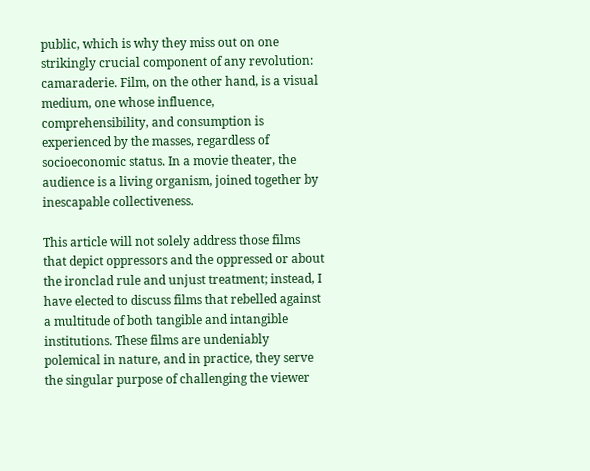public, which is why they miss out on one strikingly crucial component of any revolution: camaraderie. Film, on the other hand, is a visual medium, one whose influence, comprehensibility, and consumption is experienced by the masses, regardless of socioeconomic status. In a movie theater, the audience is a living organism, joined together by inescapable collectiveness.

This article will not solely address those films that depict oppressors and the oppressed or about the ironclad rule and unjust treatment; instead, I have elected to discuss films that rebelled against a multitude of both tangible and intangible institutions. These films are undeniably polemical in nature, and in practice, they serve the singular purpose of challenging the viewer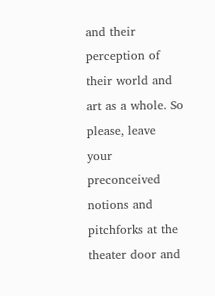and their perception of their world and art as a whole. So please, leave your preconceived notions and pitchforks at the theater door and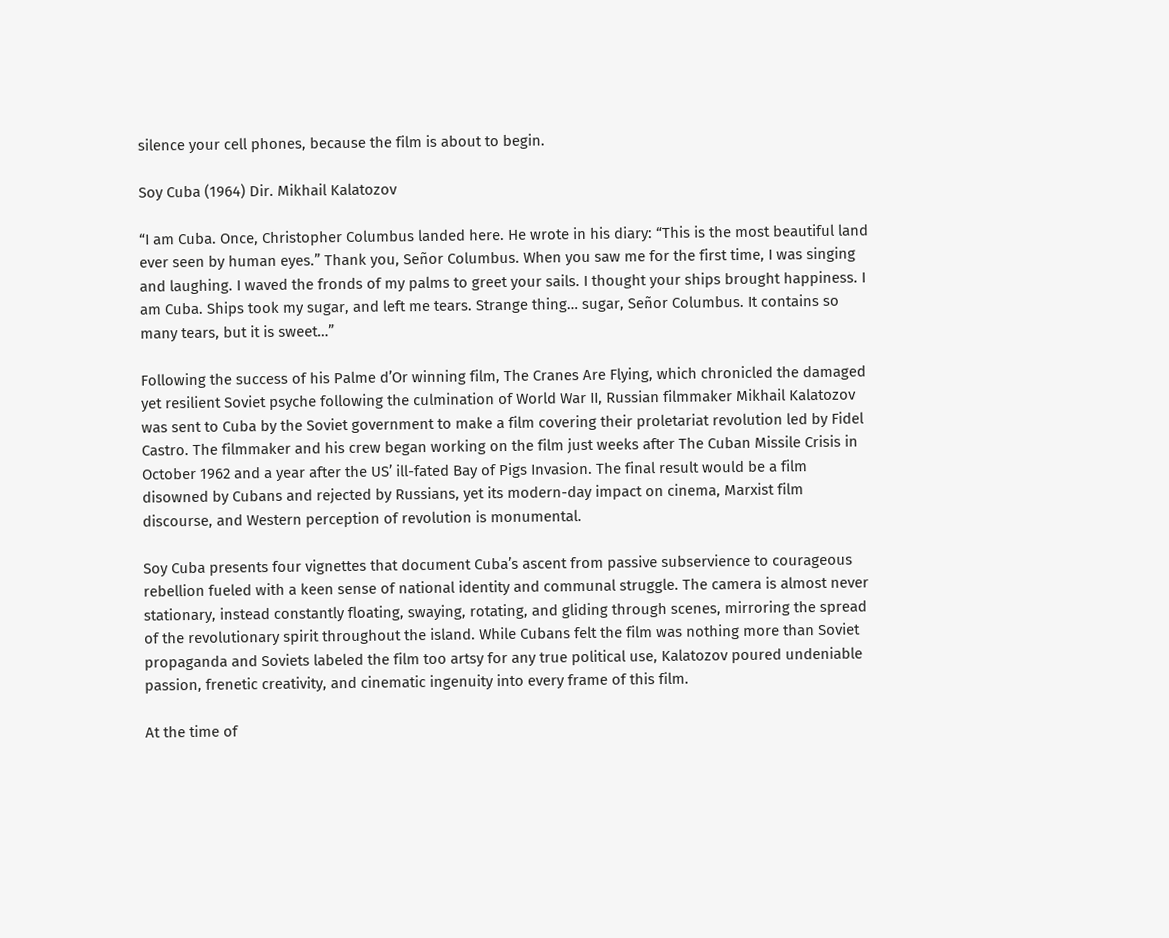silence your cell phones, because the film is about to begin.

Soy Cuba (1964) Dir. Mikhail Kalatozov

“I am Cuba. Once, Christopher Columbus landed here. He wrote in his diary: “This is the most beautiful land ever seen by human eyes.” Thank you, Señor Columbus. When you saw me for the first time, I was singing and laughing. I waved the fronds of my palms to greet your sails. I thought your ships brought happiness. I am Cuba. Ships took my sugar, and left me tears. Strange thing… sugar, Señor Columbus. It contains so many tears, but it is sweet…”

Following the success of his Palme d’Or winning film, The Cranes Are Flying, which chronicled the damaged yet resilient Soviet psyche following the culmination of World War II, Russian filmmaker Mikhail Kalatozov was sent to Cuba by the Soviet government to make a film covering their proletariat revolution led by Fidel Castro. The filmmaker and his crew began working on the film just weeks after The Cuban Missile Crisis in October 1962 and a year after the US’ ill-fated Bay of Pigs Invasion. The final result would be a film disowned by Cubans and rejected by Russians, yet its modern-day impact on cinema, Marxist film discourse, and Western perception of revolution is monumental.

Soy Cuba presents four vignettes that document Cuba’s ascent from passive subservience to courageous rebellion fueled with a keen sense of national identity and communal struggle. The camera is almost never stationary, instead constantly floating, swaying, rotating, and gliding through scenes, mirroring the spread of the revolutionary spirit throughout the island. While Cubans felt the film was nothing more than Soviet propaganda and Soviets labeled the film too artsy for any true political use, Kalatozov poured undeniable passion, frenetic creativity, and cinematic ingenuity into every frame of this film.

At the time of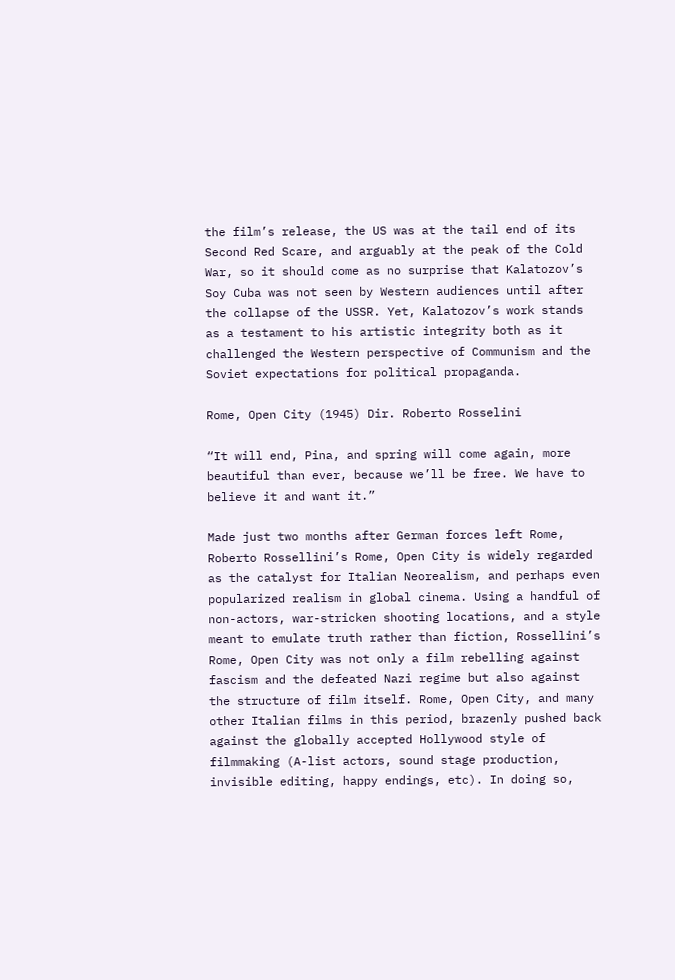the film’s release, the US was at the tail end of its Second Red Scare, and arguably at the peak of the Cold War, so it should come as no surprise that Kalatozov’s Soy Cuba was not seen by Western audiences until after the collapse of the USSR. Yet, Kalatozov’s work stands as a testament to his artistic integrity both as it challenged the Western perspective of Communism and the Soviet expectations for political propaganda.

Rome, Open City (1945) Dir. Roberto Rosselini

“It will end, Pina, and spring will come again, more beautiful than ever, because we’ll be free. We have to believe it and want it.”

Made just two months after German forces left Rome, Roberto Rossellini’s Rome, Open City is widely regarded as the catalyst for Italian Neorealism, and perhaps even popularized realism in global cinema. Using a handful of non-actors, war-stricken shooting locations, and a style meant to emulate truth rather than fiction, Rossellini’s Rome, Open City was not only a film rebelling against fascism and the defeated Nazi regime but also against the structure of film itself. Rome, Open City, and many other Italian films in this period, brazenly pushed back against the globally accepted Hollywood style of filmmaking (A-list actors, sound stage production, invisible editing, happy endings, etc). In doing so,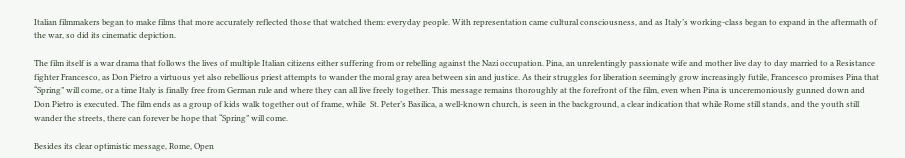Italian filmmakers began to make films that more accurately reflected those that watched them: everyday people. With representation came cultural consciousness, and as Italy’s working-class began to expand in the aftermath of the war, so did its cinematic depiction.

The film itself is a war drama that follows the lives of multiple Italian citizens either suffering from or rebelling against the Nazi occupation. Pina, an unrelentingly passionate wife and mother live day to day married to a Resistance fighter Francesco, as Don Pietro a virtuous yet also rebellious priest attempts to wander the moral gray area between sin and justice. As their struggles for liberation seemingly grow increasingly futile, Francesco promises Pina that “Spring” will come, or a time Italy is finally free from German rule and where they can all live freely together. This message remains thoroughly at the forefront of the film, even when Pina is unceremoniously gunned down and Don Pietro is executed. The film ends as a group of kids walk together out of frame, while  St. Peter’s Basilica, a well-known church, is seen in the background, a clear indication that while Rome still stands, and the youth still wander the streets, there can forever be hope that “Spring” will come.

Besides its clear optimistic message, Rome, Open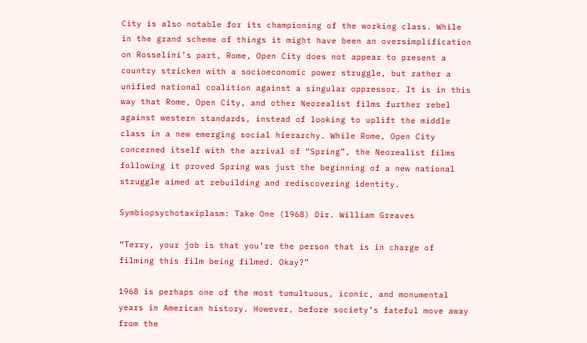City is also notable for its championing of the working class. While in the grand scheme of things it might have been an oversimplification on Rosselini’s part, Rome, Open City does not appear to present a country stricken with a socioeconomic power struggle, but rather a unified national coalition against a singular oppressor. It is in this way that Rome, Open City, and other Neorealist films further rebel against western standards, instead of looking to uplift the middle class in a new emerging social hierarchy. While Rome, Open City concerned itself with the arrival of “Spring”, the Neorealist films following it proved Spring was just the beginning of a new national struggle aimed at rebuilding and rediscovering identity.

Symbiopsychotaxiplasm: Take One (1968) Dir. William Greaves

“Terry, your job is that you’re the person that is in charge of filming this film being filmed. Okay?”

1968 is perhaps one of the most tumultuous, iconic, and monumental years in American history. However, before society’s fateful move away from the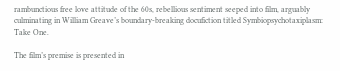rambunctious free love attitude of the 60s, rebellious sentiment seeped into film, arguably culminating in William Greave’s boundary-breaking docufiction titled Symbiopsychotaxiplasm: Take One.

The film’s premise is presented in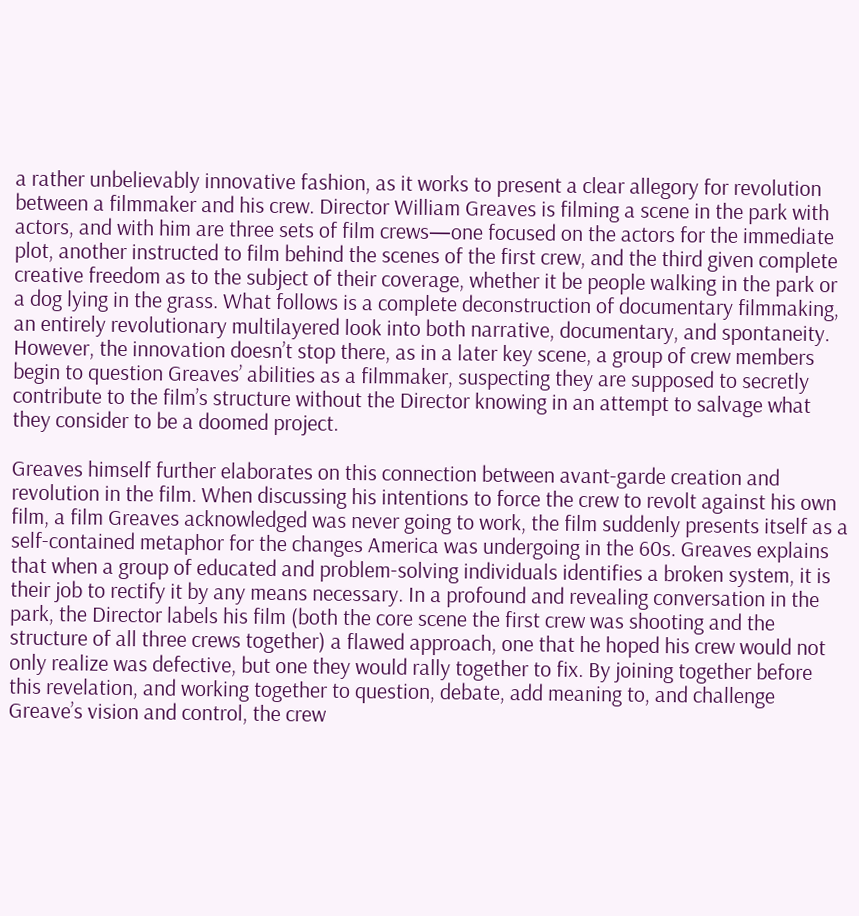a rather unbelievably innovative fashion, as it works to present a clear allegory for revolution between a filmmaker and his crew. Director William Greaves is filming a scene in the park with actors, and with him are three sets of film crews—one focused on the actors for the immediate plot, another instructed to film behind the scenes of the first crew, and the third given complete creative freedom as to the subject of their coverage, whether it be people walking in the park or a dog lying in the grass. What follows is a complete deconstruction of documentary filmmaking, an entirely revolutionary multilayered look into both narrative, documentary, and spontaneity. However, the innovation doesn’t stop there, as in a later key scene, a group of crew members begin to question Greaves’ abilities as a filmmaker, suspecting they are supposed to secretly contribute to the film’s structure without the Director knowing in an attempt to salvage what they consider to be a doomed project.

Greaves himself further elaborates on this connection between avant-garde creation and revolution in the film. When discussing his intentions to force the crew to revolt against his own film, a film Greaves acknowledged was never going to work, the film suddenly presents itself as a self-contained metaphor for the changes America was undergoing in the 60s. Greaves explains that when a group of educated and problem-solving individuals identifies a broken system, it is their job to rectify it by any means necessary. In a profound and revealing conversation in the park, the Director labels his film (both the core scene the first crew was shooting and the structure of all three crews together) a flawed approach, one that he hoped his crew would not only realize was defective, but one they would rally together to fix. By joining together before this revelation, and working together to question, debate, add meaning to, and challenge Greave’s vision and control, the crew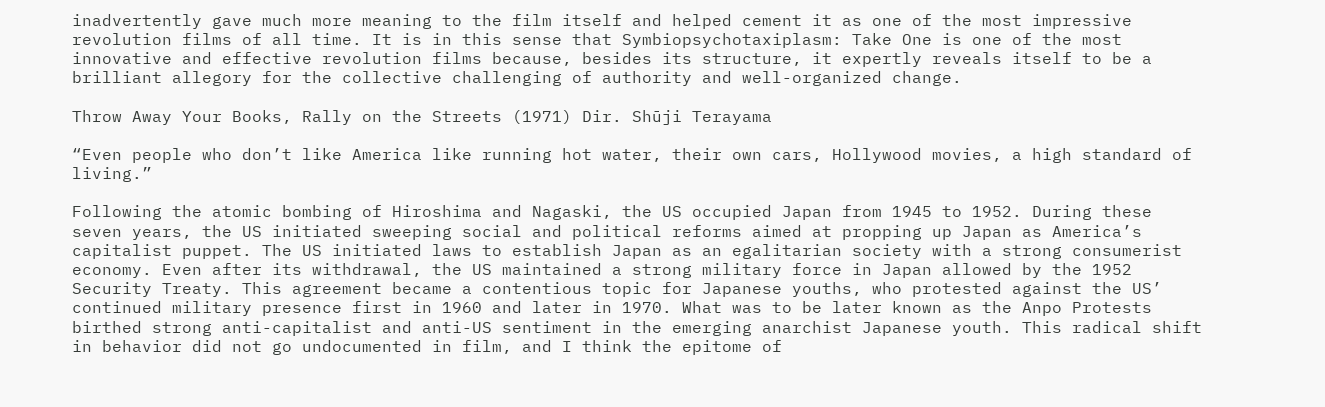inadvertently gave much more meaning to the film itself and helped cement it as one of the most impressive revolution films of all time. It is in this sense that Symbiopsychotaxiplasm: Take One is one of the most innovative and effective revolution films because, besides its structure, it expertly reveals itself to be a brilliant allegory for the collective challenging of authority and well-organized change.

Throw Away Your Books, Rally on the Streets (1971) Dir. Shūji Terayama

“Even people who don’t like America like running hot water, their own cars, Hollywood movies, a high standard of living.”

Following the atomic bombing of Hiroshima and Nagaski, the US occupied Japan from 1945 to 1952. During these seven years, the US initiated sweeping social and political reforms aimed at propping up Japan as America’s capitalist puppet. The US initiated laws to establish Japan as an egalitarian society with a strong consumerist economy. Even after its withdrawal, the US maintained a strong military force in Japan allowed by the 1952 Security Treaty. This agreement became a contentious topic for Japanese youths, who protested against the US’ continued military presence first in 1960 and later in 1970. What was to be later known as the Anpo Protests birthed strong anti-capitalist and anti-US sentiment in the emerging anarchist Japanese youth. This radical shift in behavior did not go undocumented in film, and I think the epitome of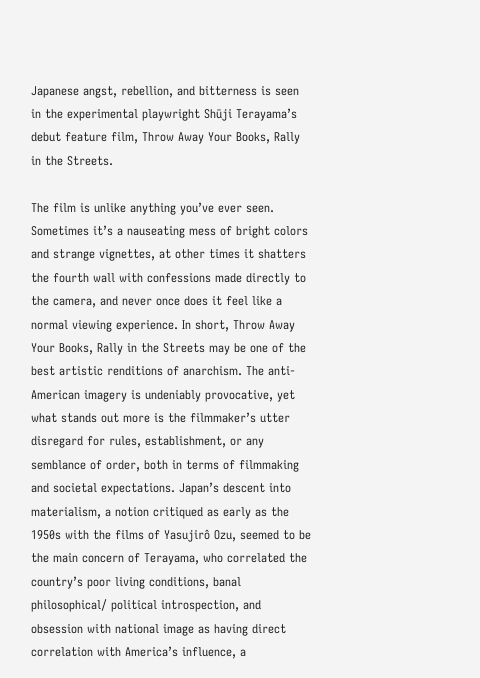Japanese angst, rebellion, and bitterness is seen in the experimental playwright Shūji Terayama’s debut feature film, Throw Away Your Books, Rally in the Streets.

The film is unlike anything you’ve ever seen. Sometimes it’s a nauseating mess of bright colors and strange vignettes, at other times it shatters the fourth wall with confessions made directly to the camera, and never once does it feel like a normal viewing experience. In short, Throw Away Your Books, Rally in the Streets may be one of the best artistic renditions of anarchism. The anti-American imagery is undeniably provocative, yet what stands out more is the filmmaker’s utter disregard for rules, establishment, or any semblance of order, both in terms of filmmaking and societal expectations. Japan’s descent into materialism, a notion critiqued as early as the 1950s with the films of Yasujirô Ozu, seemed to be the main concern of Terayama, who correlated the country’s poor living conditions, banal philosophical/ political introspection, and obsession with national image as having direct correlation with America’s influence, a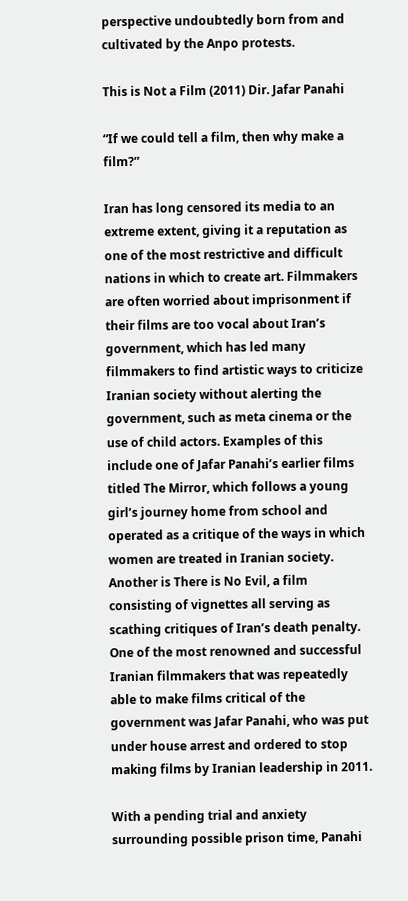perspective undoubtedly born from and cultivated by the Anpo protests.

This is Not a Film (2011) Dir. Jafar Panahi

“If we could tell a film, then why make a film?”

Iran has long censored its media to an extreme extent, giving it a reputation as one of the most restrictive and difficult nations in which to create art. Filmmakers are often worried about imprisonment if their films are too vocal about Iran’s government, which has led many filmmakers to find artistic ways to criticize Iranian society without alerting the government, such as meta cinema or the use of child actors. Examples of this include one of Jafar Panahi’s earlier films titled The Mirror, which follows a young girl’s journey home from school and operated as a critique of the ways in which women are treated in Iranian society. Another is There is No Evil, a film consisting of vignettes all serving as scathing critiques of Iran’s death penalty. One of the most renowned and successful Iranian filmmakers that was repeatedly able to make films critical of the government was Jafar Panahi, who was put under house arrest and ordered to stop making films by Iranian leadership in 2011.

With a pending trial and anxiety surrounding possible prison time, Panahi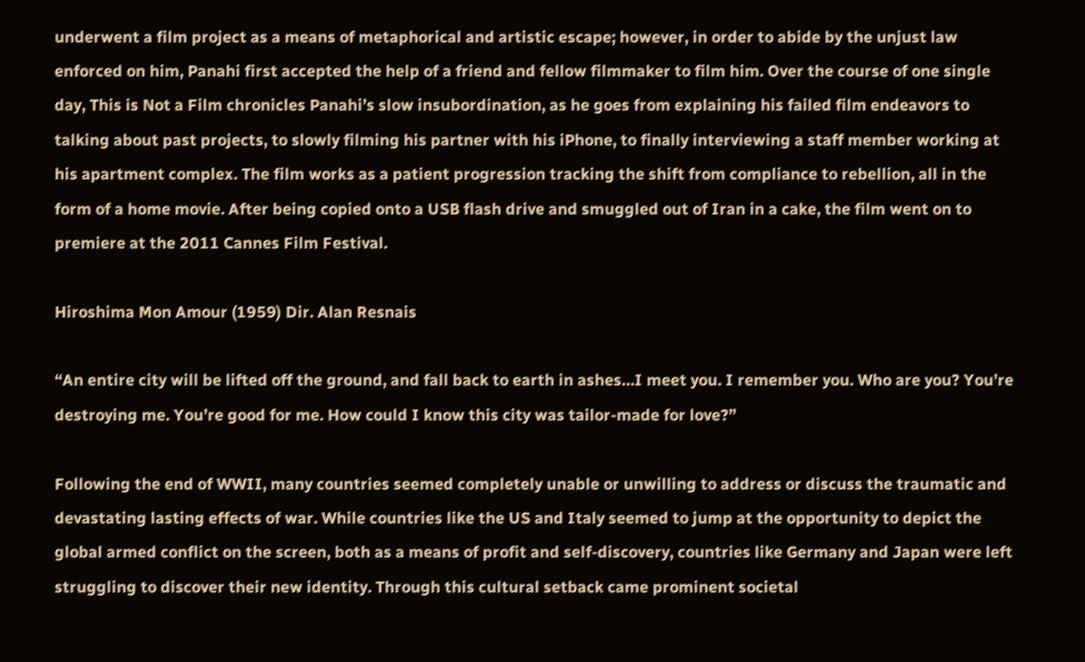underwent a film project as a means of metaphorical and artistic escape; however, in order to abide by the unjust law enforced on him, Panahi first accepted the help of a friend and fellow filmmaker to film him. Over the course of one single day, This is Not a Film chronicles Panahi’s slow insubordination, as he goes from explaining his failed film endeavors to talking about past projects, to slowly filming his partner with his iPhone, to finally interviewing a staff member working at his apartment complex. The film works as a patient progression tracking the shift from compliance to rebellion, all in the form of a home movie. After being copied onto a USB flash drive and smuggled out of Iran in a cake, the film went on to premiere at the 2011 Cannes Film Festival.

Hiroshima Mon Amour (1959) Dir. Alan Resnais

“An entire city will be lifted off the ground, and fall back to earth in ashes…I meet you. I remember you. Who are you? You’re destroying me. You’re good for me. How could I know this city was tailor-made for love?”

Following the end of WWII, many countries seemed completely unable or unwilling to address or discuss the traumatic and devastating lasting effects of war. While countries like the US and Italy seemed to jump at the opportunity to depict the global armed conflict on the screen, both as a means of profit and self-discovery, countries like Germany and Japan were left struggling to discover their new identity. Through this cultural setback came prominent societal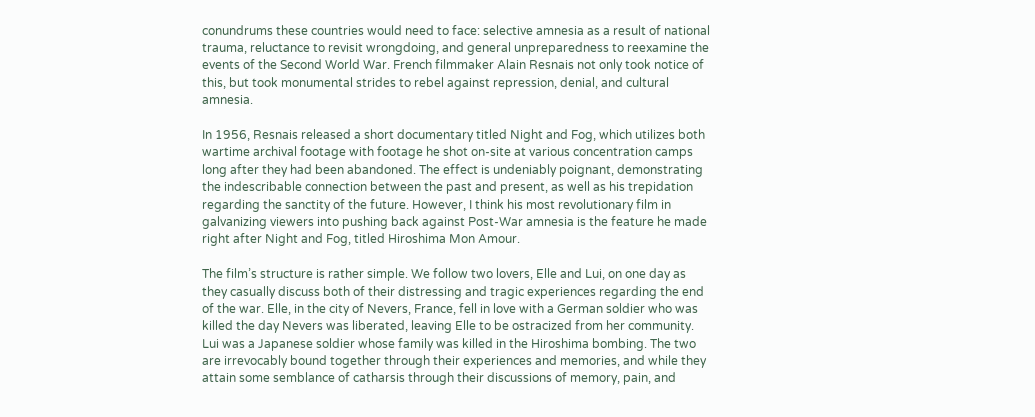conundrums these countries would need to face: selective amnesia as a result of national trauma, reluctance to revisit wrongdoing, and general unpreparedness to reexamine the events of the Second World War. French filmmaker Alain Resnais not only took notice of this, but took monumental strides to rebel against repression, denial, and cultural amnesia.

In 1956, Resnais released a short documentary titled Night and Fog, which utilizes both wartime archival footage with footage he shot on-site at various concentration camps long after they had been abandoned. The effect is undeniably poignant, demonstrating the indescribable connection between the past and present, as well as his trepidation regarding the sanctity of the future. However, I think his most revolutionary film in galvanizing viewers into pushing back against Post-War amnesia is the feature he made right after Night and Fog, titled Hiroshima Mon Amour.

The film’s structure is rather simple. We follow two lovers, Elle and Lui, on one day as they casually discuss both of their distressing and tragic experiences regarding the end of the war. Elle, in the city of Nevers, France, fell in love with a German soldier who was killed the day Nevers was liberated, leaving Elle to be ostracized from her community. Lui was a Japanese soldier whose family was killed in the Hiroshima bombing. The two are irrevocably bound together through their experiences and memories, and while they attain some semblance of catharsis through their discussions of memory, pain, and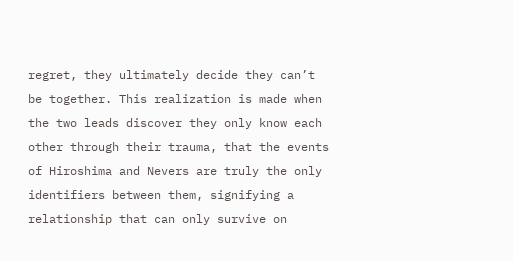regret, they ultimately decide they can’t be together. This realization is made when the two leads discover they only know each other through their trauma, that the events of Hiroshima and Nevers are truly the only identifiers between them, signifying a relationship that can only survive on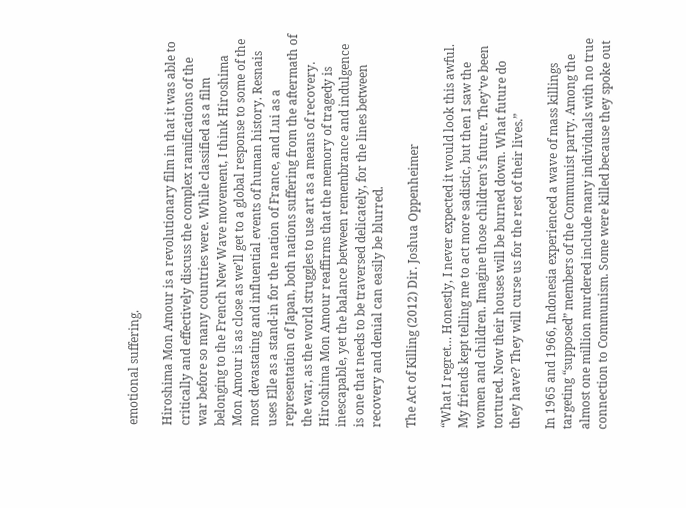emotional suffering.

Hiroshima Mon Amour is a revolutionary film in that it was able to critically and effectively discuss the complex ramifications of the war before so many countries were. While classified as a film belonging to the French New Wave movement, I think Hiroshima Mon Amour is as close as we’ll get to a global response to some of the most devastating and influential events of human history. Resnais uses Elle as a stand-in for the nation of France, and Lui as a representation of Japan, both nations suffering from the aftermath of the war, as the world struggles to use art as a means of recovery. Hiroshima Mon Amour reaffirms that the memory of tragedy is inescapable, yet the balance between remembrance and indulgence is one that needs to be traversed delicately, for the lines between recovery and denial can easily be blurred.

The Act of Killing (2012) Dir. Joshua Oppenheimer

“What I regret… Honestly, I never expected it would look this awful. My friends kept telling me to act more sadistic, but then I saw the women and children. Imagine those children’s future. They’ve been tortured. Now their houses will be burned down. What future do they have? They will curse us for the rest of their lives.”

In 1965 and 1966, Indonesia experienced a wave of mass killings targeting “supposed” members of the Communist party. Among the almost one million murdered include many individuals with no true connection to Communism. Some were killed because they spoke out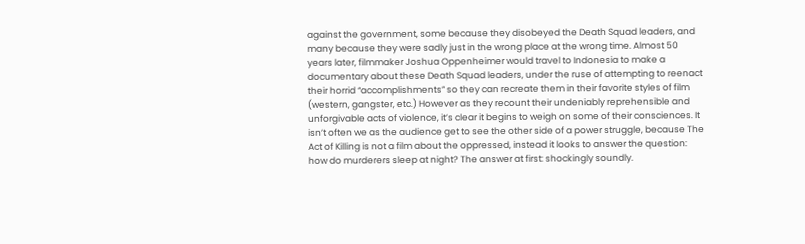against the government, some because they disobeyed the Death Squad leaders, and many because they were sadly just in the wrong place at the wrong time. Almost 50 years later, filmmaker Joshua Oppenheimer would travel to Indonesia to make a documentary about these Death Squad leaders, under the ruse of attempting to reenact their horrid “accomplishments” so they can recreate them in their favorite styles of film (western, gangster, etc.) However as they recount their undeniably reprehensible and unforgivable acts of violence, it’s clear it begins to weigh on some of their consciences. It isn’t often we as the audience get to see the other side of a power struggle, because The Act of Killing is not a film about the oppressed, instead it looks to answer the question: how do murderers sleep at night? The answer at first: shockingly soundly.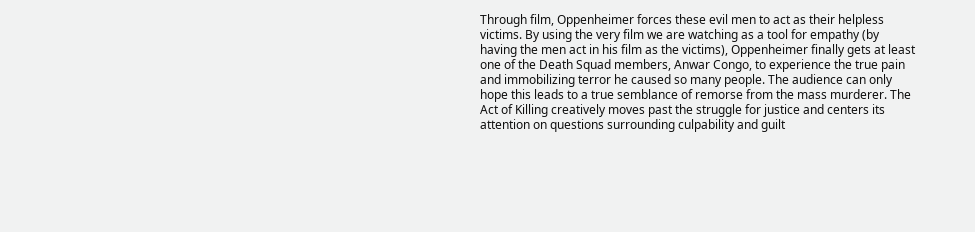Through film, Oppenheimer forces these evil men to act as their helpless victims. By using the very film we are watching as a tool for empathy (by having the men act in his film as the victims), Oppenheimer finally gets at least one of the Death Squad members, Anwar Congo, to experience the true pain and immobilizing terror he caused so many people. The audience can only hope this leads to a true semblance of remorse from the mass murderer. The Act of Killing creatively moves past the struggle for justice and centers its attention on questions surrounding culpability and guilt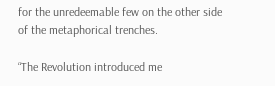for the unredeemable few on the other side of the metaphorical trenches.

“The Revolution introduced me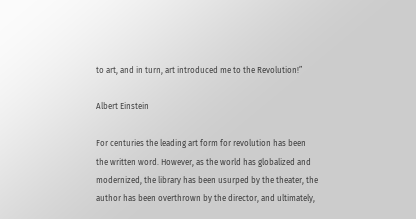to art, and in turn, art introduced me to the Revolution!”

Albert Einstein

For centuries the leading art form for revolution has been the written word. However, as the world has globalized and modernized, the library has been usurped by the theater, the author has been overthrown by the director, and ultimately,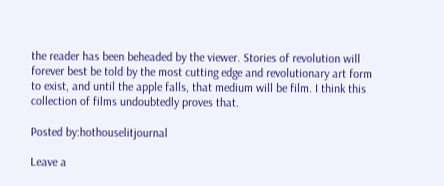the reader has been beheaded by the viewer. Stories of revolution will forever best be told by the most cutting edge and revolutionary art form to exist, and until the apple falls, that medium will be film. I think this collection of films undoubtedly proves that.

Posted by:hothouselitjournal

Leave a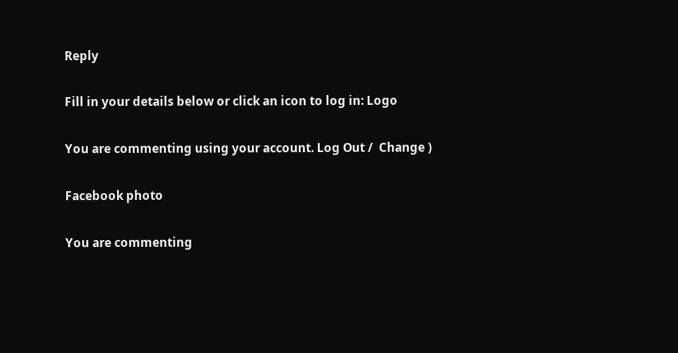Reply

Fill in your details below or click an icon to log in: Logo

You are commenting using your account. Log Out /  Change )

Facebook photo

You are commenting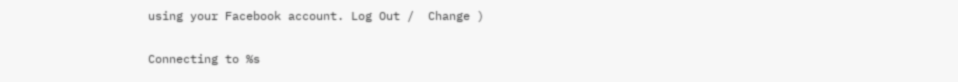using your Facebook account. Log Out /  Change )

Connecting to %s